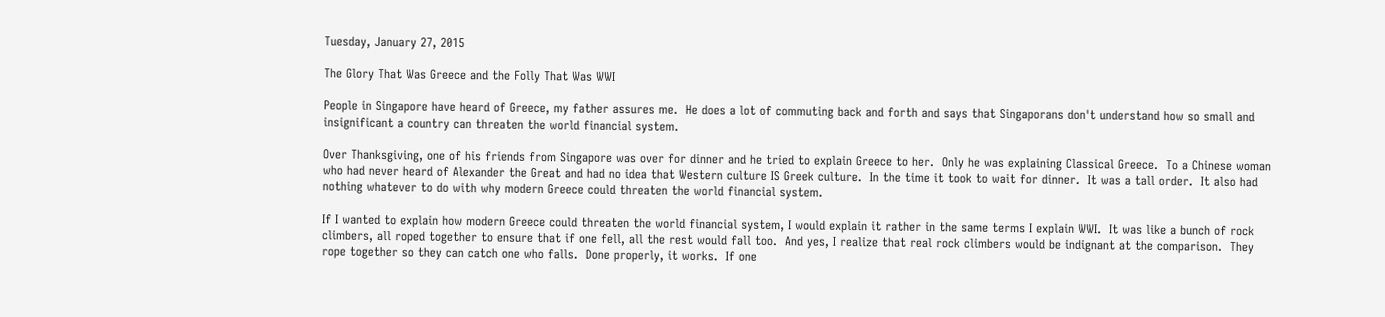Tuesday, January 27, 2015

The Glory That Was Greece and the Folly That Was WWI

People in Singapore have heard of Greece, my father assures me.  He does a lot of commuting back and forth and says that Singaporans don't understand how so small and insignificant a country can threaten the world financial system.

Over Thanksgiving, one of his friends from Singapore was over for dinner and he tried to explain Greece to her.  Only he was explaining Classical Greece.  To a Chinese woman who had never heard of Alexander the Great and had no idea that Western culture IS Greek culture.  In the time it took to wait for dinner.  It was a tall order.  It also had nothing whatever to do with why modern Greece could threaten the world financial system.

If I wanted to explain how modern Greece could threaten the world financial system, I would explain it rather in the same terms I explain WWI.  It was like a bunch of rock climbers, all roped together to ensure that if one fell, all the rest would fall too.  And yes, I realize that real rock climbers would be indignant at the comparison.  They rope together so they can catch one who falls.  Done properly, it works.  If one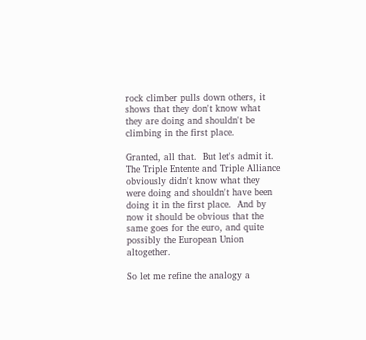rock climber pulls down others, it shows that they don't know what they are doing and shouldn't be climbing in the first place.

Granted, all that.  But let's admit it.  The Triple Entente and Triple Alliance obviously didn't know what they were doing and shouldn't have been doing it in the first place.  And by now it should be obvious that the same goes for the euro, and quite possibly the European Union altogether.

So let me refine the analogy a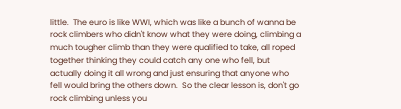little.  The euro is like WWI, which was like a bunch of wanna be rock climbers who didn't know what they were doing, climbing a much tougher climb than they were qualified to take, all roped together thinking they could catch any one who fell, but actually doing it all wrong and just ensuring that anyone who fell would bring the others down.  So the clear lesson is, don't go rock climbing unless you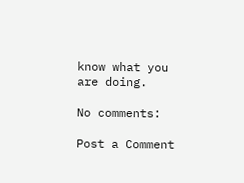know what you are doing.

No comments:

Post a Comment